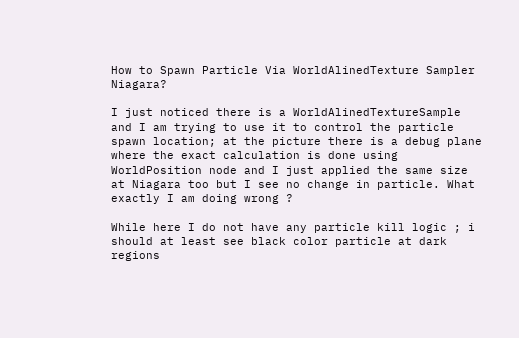How to Spawn Particle Via WorldAlinedTexture Sampler Niagara?

I just noticed there is a WorldAlinedTextureSample and I am trying to use it to control the particle spawn location; at the picture there is a debug plane where the exact calculation is done using WorldPosition node and I just applied the same size at Niagara too but I see no change in particle. What exactly I am doing wrong ?

While here I do not have any particle kill logic ; i should at least see black color particle at dark regions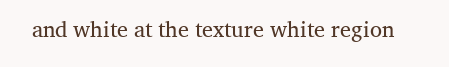and white at the texture white region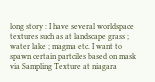long story : I have several worldspace textures such as at landscape grass ; water lake ; magma etc. I want to spawn certain partciles based on mask via Sampling Texture at niagara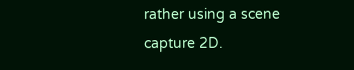rather using a scene capture 2D.